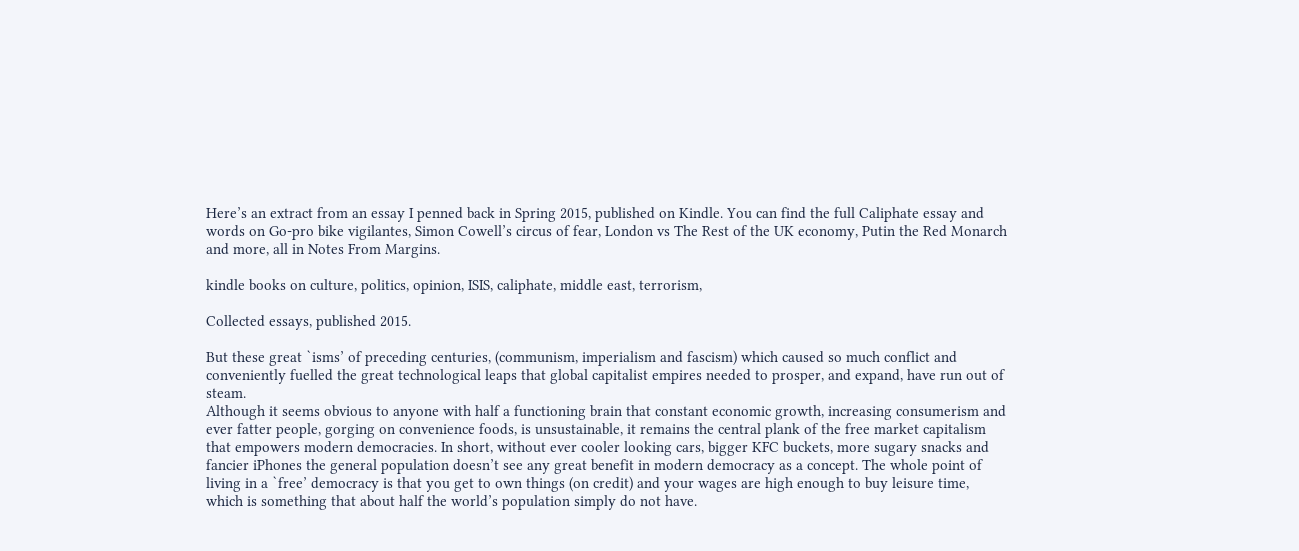Here’s an extract from an essay I penned back in Spring 2015, published on Kindle. You can find the full Caliphate essay and words on Go-pro bike vigilantes, Simon Cowell’s circus of fear, London vs The Rest of the UK economy, Putin the Red Monarch and more, all in Notes From Margins.

kindle books on culture, politics, opinion, ISIS, caliphate, middle east, terrorism,

Collected essays, published 2015.

But these great `isms’ of preceding centuries, (communism, imperialism and fascism) which caused so much conflict and conveniently fuelled the great technological leaps that global capitalist empires needed to prosper, and expand, have run out of steam.
Although it seems obvious to anyone with half a functioning brain that constant economic growth, increasing consumerism and ever fatter people, gorging on convenience foods, is unsustainable, it remains the central plank of the free market capitalism that empowers modern democracies. In short, without ever cooler looking cars, bigger KFC buckets, more sugary snacks and fancier iPhones the general population doesn’t see any great benefit in modern democracy as a concept. The whole point of living in a `free’ democracy is that you get to own things (on credit) and your wages are high enough to buy leisure time, which is something that about half the world’s population simply do not have.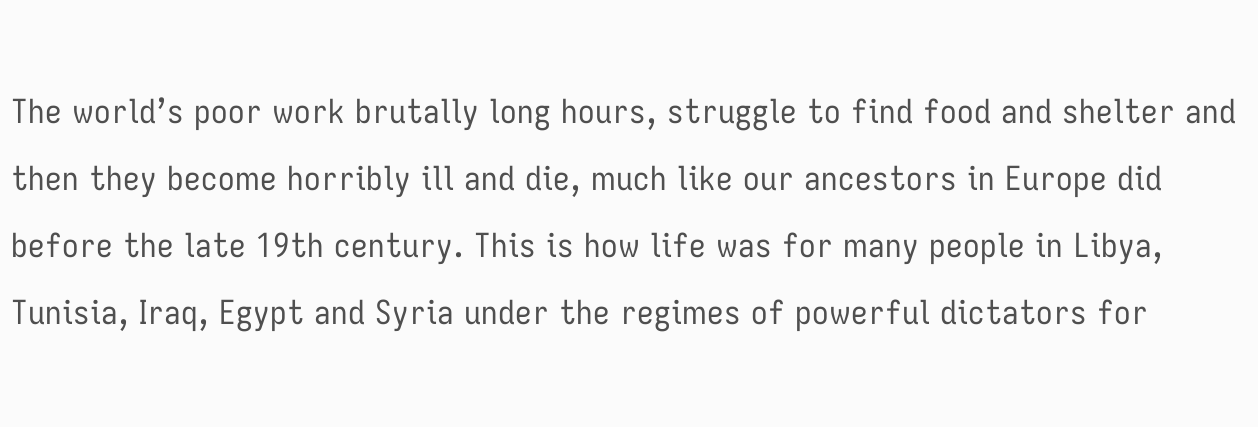The world’s poor work brutally long hours, struggle to find food and shelter and then they become horribly ill and die, much like our ancestors in Europe did before the late 19th century. This is how life was for many people in Libya, Tunisia, Iraq, Egypt and Syria under the regimes of powerful dictators for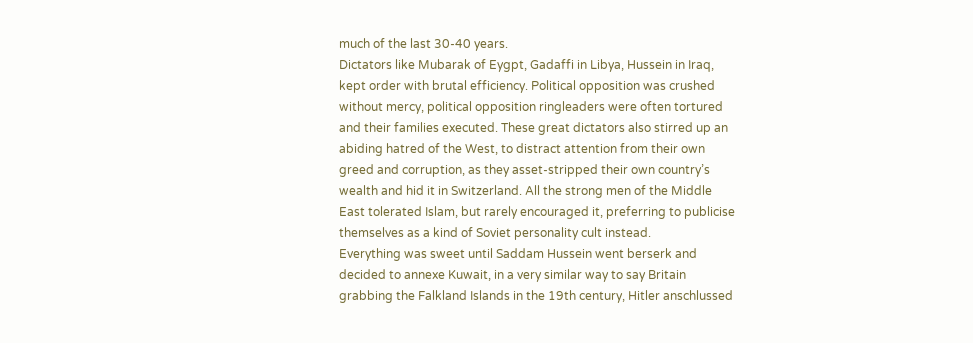much of the last 30-40 years.
Dictators like Mubarak of Eygpt, Gadaffi in Libya, Hussein in Iraq, kept order with brutal efficiency. Political opposition was crushed without mercy, political opposition ringleaders were often tortured and their families executed. These great dictators also stirred up an abiding hatred of the West, to distract attention from their own greed and corruption, as they asset-stripped their own country’s wealth and hid it in Switzerland. All the strong men of the Middle East tolerated Islam, but rarely encouraged it, preferring to publicise themselves as a kind of Soviet personality cult instead.
Everything was sweet until Saddam Hussein went berserk and decided to annexe Kuwait, in a very similar way to say Britain grabbing the Falkland Islands in the 19th century, Hitler anschlussed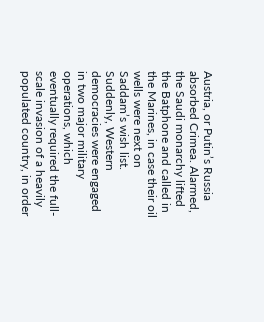Austria, or Putin’s Russia absorbed Crimea. Alarmed, the Saudi monarchy lifted the Batphone and called in the Marines, in case their oil wells were next on Saddam’s wish list. Suddenly, Western democracies were engaged in two major military operations, which eventually required the full-scale invasion of a heavily populated country, in order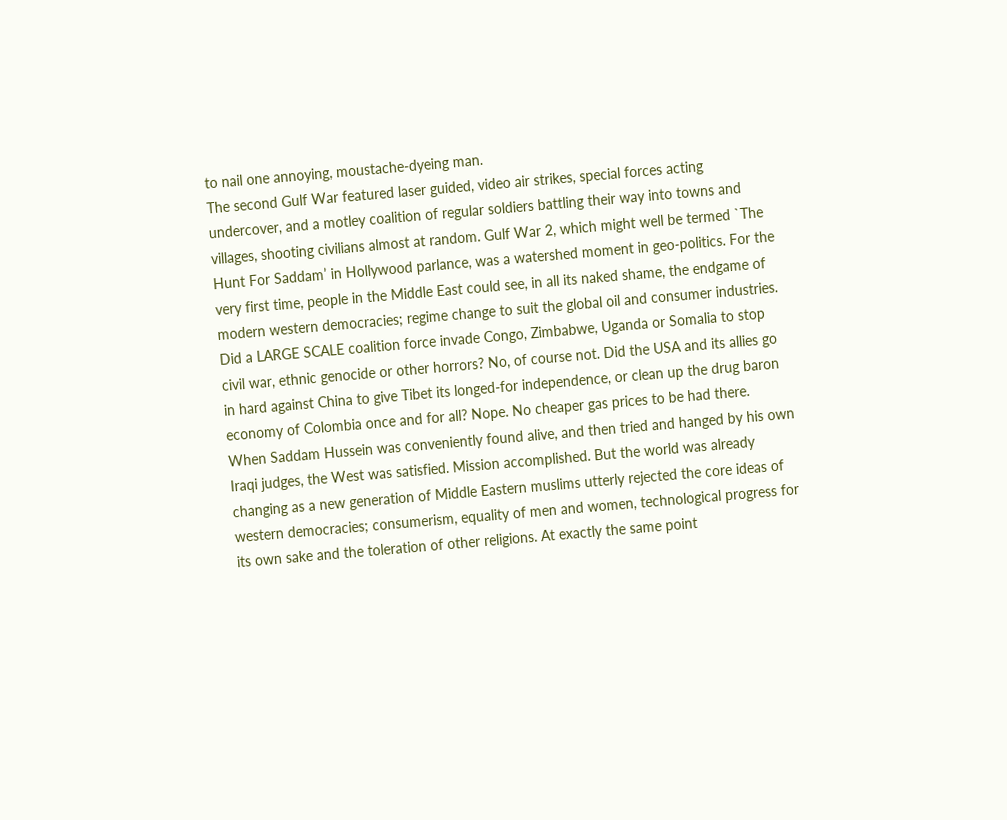to nail one annoying, moustache-dyeing man.
The second Gulf War featured laser guided, video air strikes, special forces acting undercover, and a motley coalition of regular soldiers battling their way into towns and villages, shooting civilians almost at random. Gulf War 2, which might well be termed `The Hunt For Saddam’ in Hollywood parlance, was a watershed moment in geo-politics. For the very first time, people in the Middle East could see, in all its naked shame, the endgame of modern western democracies; regime change to suit the global oil and consumer industries.
Did a LARGE SCALE coalition force invade Congo, Zimbabwe, Uganda or Somalia to stop civil war, ethnic genocide or other horrors? No, of course not. Did the USA and its allies go in hard against China to give Tibet its longed-for independence, or clean up the drug baron economy of Colombia once and for all? Nope. No cheaper gas prices to be had there.
When Saddam Hussein was conveniently found alive, and then tried and hanged by his own Iraqi judges, the West was satisfied. Mission accomplished. But the world was already changing as a new generation of Middle Eastern muslims utterly rejected the core ideas of western democracies; consumerism, equality of men and women, technological progress for its own sake and the toleration of other religions. At exactly the same point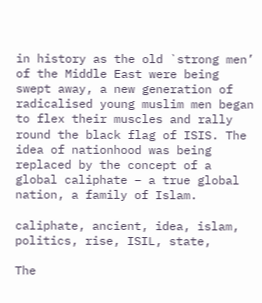in history as the old `strong men’ of the Middle East were being swept away, a new generation of radicalised young muslim men began to flex their muscles and rally round the black flag of ISIS. The idea of nationhood was being replaced by the concept of a global caliphate – a true global nation, a family of Islam.

caliphate, ancient, idea, islam, politics, rise, ISIL, state,

The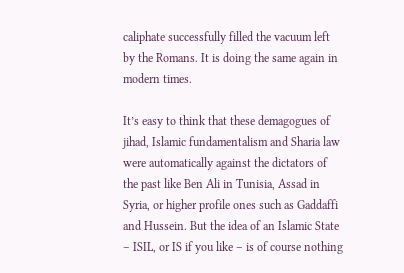caliphate successfully filled the vacuum left by the Romans. It is doing the same again in modern times.

It’s easy to think that these demagogues of jihad, Islamic fundamentalism and Sharia law were automatically against the dictators of the past like Ben Ali in Tunisia, Assad in Syria, or higher profile ones such as Gaddaffi and Hussein. But the idea of an Islamic State – ISIL, or IS if you like – is of course nothing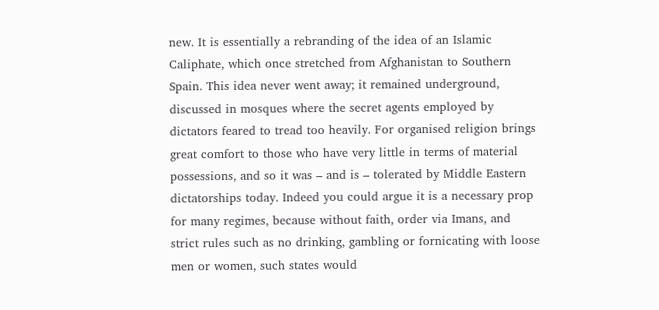new. It is essentially a rebranding of the idea of an Islamic Caliphate, which once stretched from Afghanistan to Southern Spain. This idea never went away; it remained underground, discussed in mosques where the secret agents employed by dictators feared to tread too heavily. For organised religion brings great comfort to those who have very little in terms of material possessions, and so it was – and is – tolerated by Middle Eastern dictatorships today. Indeed you could argue it is a necessary prop for many regimes, because without faith, order via Imans, and strict rules such as no drinking, gambling or fornicating with loose men or women, such states would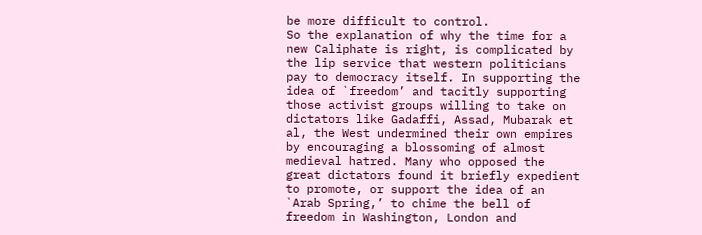be more difficult to control.
So the explanation of why the time for a new Caliphate is right, is complicated by the lip service that western politicians pay to democracy itself. In supporting the idea of `freedom’ and tacitly supporting those activist groups willing to take on dictators like Gadaffi, Assad, Mubarak et al, the West undermined their own empires by encouraging a blossoming of almost medieval hatred. Many who opposed the great dictators found it briefly expedient to promote, or support the idea of an `Arab Spring,’ to chime the bell of freedom in Washington, London and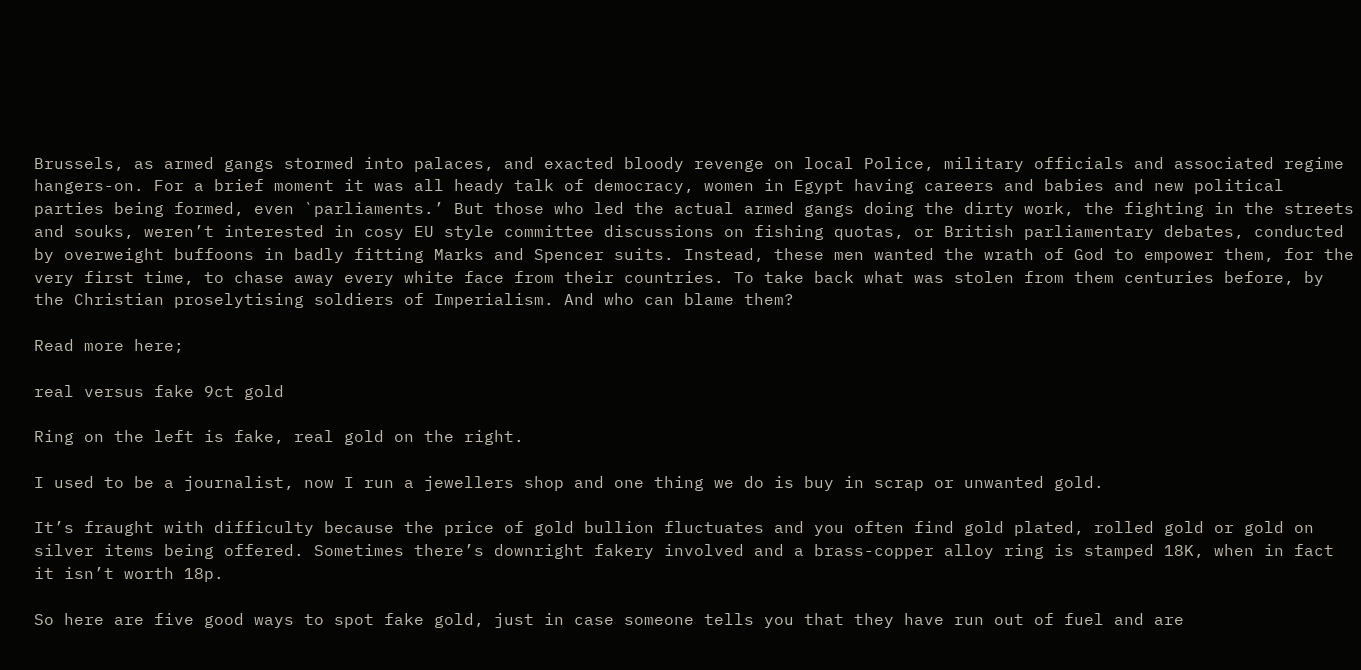Brussels, as armed gangs stormed into palaces, and exacted bloody revenge on local Police, military officials and associated regime hangers-on. For a brief moment it was all heady talk of democracy, women in Egypt having careers and babies and new political parties being formed, even `parliaments.’ But those who led the actual armed gangs doing the dirty work, the fighting in the streets and souks, weren’t interested in cosy EU style committee discussions on fishing quotas, or British parliamentary debates, conducted by overweight buffoons in badly fitting Marks and Spencer suits. Instead, these men wanted the wrath of God to empower them, for the very first time, to chase away every white face from their countries. To take back what was stolen from them centuries before, by the Christian proselytising soldiers of Imperialism. And who can blame them?

Read more here;

real versus fake 9ct gold

Ring on the left is fake, real gold on the right.

I used to be a journalist, now I run a jewellers shop and one thing we do is buy in scrap or unwanted gold.

It’s fraught with difficulty because the price of gold bullion fluctuates and you often find gold plated, rolled gold or gold on silver items being offered. Sometimes there’s downright fakery involved and a brass-copper alloy ring is stamped 18K, when in fact it isn’t worth 18p.

So here are five good ways to spot fake gold, just in case someone tells you that they have run out of fuel and are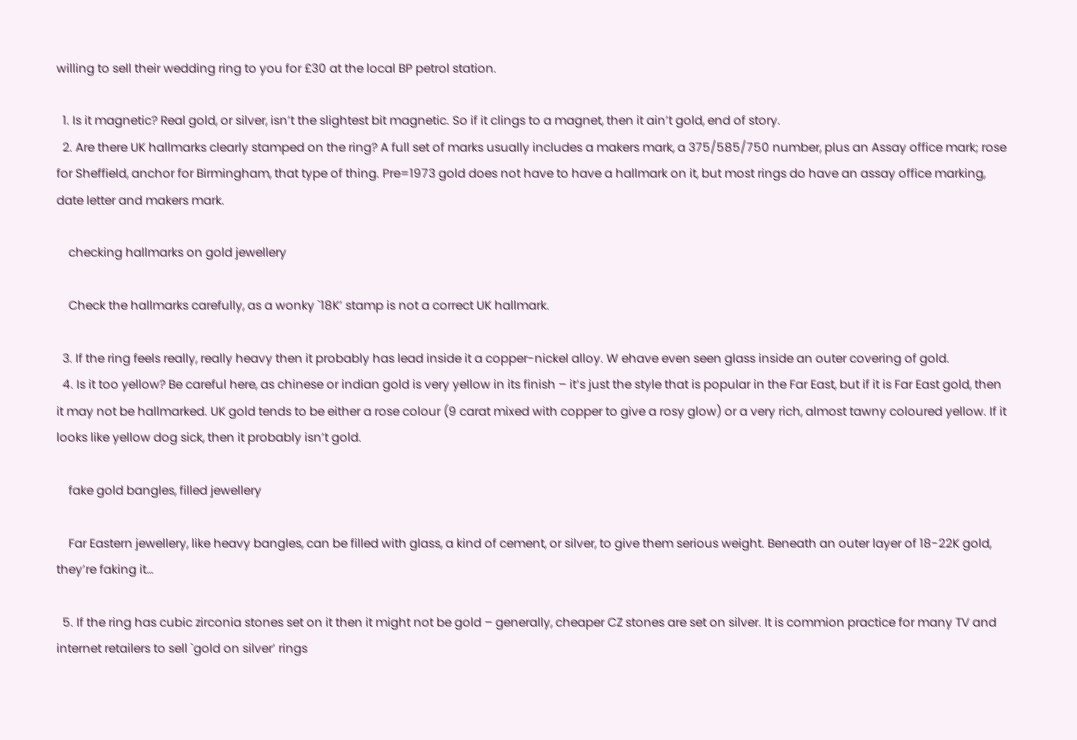willing to sell their wedding ring to you for £30 at the local BP petrol station.

  1. Is it magnetic? Real gold, or silver, isn’t the slightest bit magnetic. So if it clings to a magnet, then it ain’t gold, end of story.
  2. Are there UK hallmarks clearly stamped on the ring? A full set of marks usually includes a makers mark, a 375/585/750 number, plus an Assay office mark; rose for Sheffield, anchor for Birmingham, that type of thing. Pre=1973 gold does not have to have a hallmark on it, but most rings do have an assay office marking, date letter and makers mark.

    checking hallmarks on gold jewellery

    Check the hallmarks carefully, as a wonky `18K’ stamp is not a correct UK hallmark.

  3. If the ring feels really, really heavy then it probably has lead inside it a copper-nickel alloy. W ehave even seen glass inside an outer covering of gold.
  4. Is it too yellow? Be careful here, as chinese or indian gold is very yellow in its finish – it’s just the style that is popular in the Far East, but if it is Far East gold, then it may not be hallmarked. UK gold tends to be either a rose colour (9 carat mixed with copper to give a rosy glow) or a very rich, almost tawny coloured yellow. If it looks like yellow dog sick, then it probably isn’t gold.

    fake gold bangles, filled jewellery

    Far Eastern jewellery, like heavy bangles, can be filled with glass, a kind of cement, or silver, to give them serious weight. Beneath an outer layer of 18-22K gold, they’re faking it…

  5. If the ring has cubic zirconia stones set on it then it might not be gold – generally, cheaper CZ stones are set on silver. It is commion practice for many TV and internet retailers to sell `gold on silver’ rings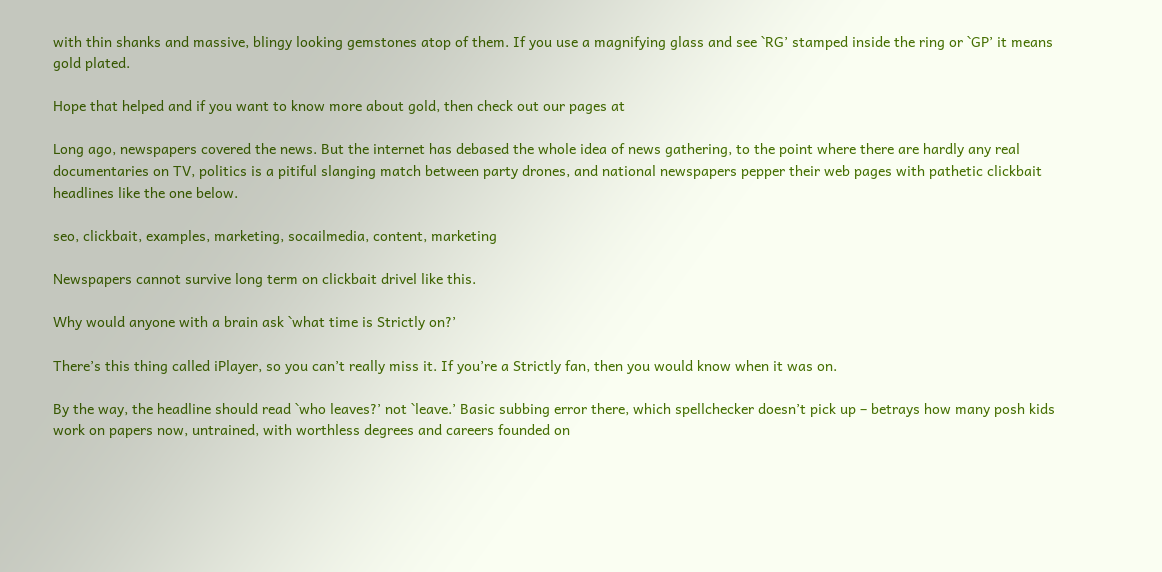with thin shanks and massive, blingy looking gemstones atop of them. If you use a magnifying glass and see `RG’ stamped inside the ring or `GP’ it means gold plated.

Hope that helped and if you want to know more about gold, then check out our pages at

Long ago, newspapers covered the news. But the internet has debased the whole idea of news gathering, to the point where there are hardly any real documentaries on TV, politics is a pitiful slanging match between party drones, and national newspapers pepper their web pages with pathetic clickbait headlines like the one below.

seo, clickbait, examples, marketing, socailmedia, content, marketing

Newspapers cannot survive long term on clickbait drivel like this.

Why would anyone with a brain ask `what time is Strictly on?’

There’s this thing called iPlayer, so you can’t really miss it. If you’re a Strictly fan, then you would know when it was on.

By the way, the headline should read `who leaves?’ not `leave.’ Basic subbing error there, which spellchecker doesn’t pick up – betrays how many posh kids work on papers now, untrained, with worthless degrees and careers founded on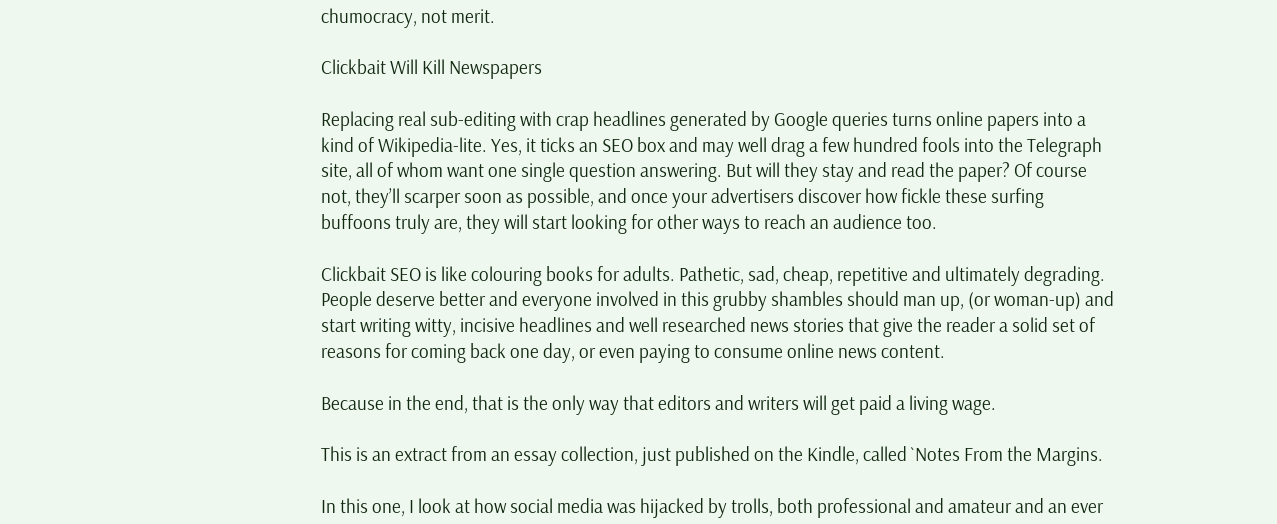chumocracy, not merit.

Clickbait Will Kill Newspapers

Replacing real sub-editing with crap headlines generated by Google queries turns online papers into a kind of Wikipedia-lite. Yes, it ticks an SEO box and may well drag a few hundred fools into the Telegraph site, all of whom want one single question answering. But will they stay and read the paper? Of course not, they’ll scarper soon as possible, and once your advertisers discover how fickle these surfing buffoons truly are, they will start looking for other ways to reach an audience too.

Clickbait SEO is like colouring books for adults. Pathetic, sad, cheap, repetitive and ultimately degrading. People deserve better and everyone involved in this grubby shambles should man up, (or woman-up) and start writing witty, incisive headlines and well researched news stories that give the reader a solid set of reasons for coming back one day, or even paying to consume online news content.

Because in the end, that is the only way that editors and writers will get paid a living wage.

This is an extract from an essay collection, just published on the Kindle, called `Notes From the Margins.

In this one, I look at how social media was hijacked by trolls, both professional and amateur and an ever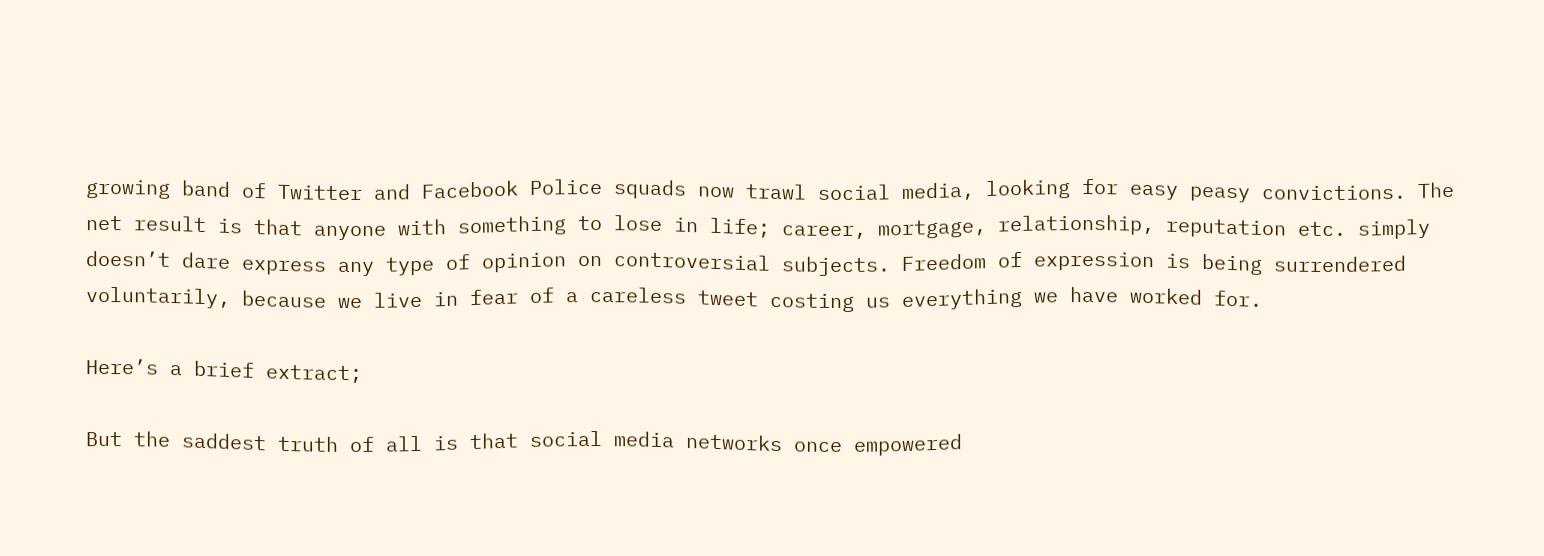growing band of Twitter and Facebook Police squads now trawl social media, looking for easy peasy convictions. The net result is that anyone with something to lose in life; career, mortgage, relationship, reputation etc. simply doesn’t dare express any type of opinion on controversial subjects. Freedom of expression is being surrendered voluntarily, because we live in fear of a careless tweet costing us everything we have worked for.

Here’s a brief extract;

But the saddest truth of all is that social media networks once empowered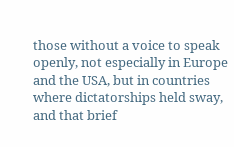those without a voice to speak openly, not especially in Europe and the USA, but in countries where dictatorships held sway, and that brief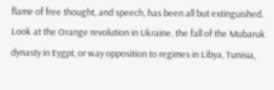flame of free thought, and speech, has been all but extinguished.
Look at the Orange revolution in Ukraine, the fall of the Mubaruk dynasty in Eygpt, or way opposition to regimes in Libya, Tunisia,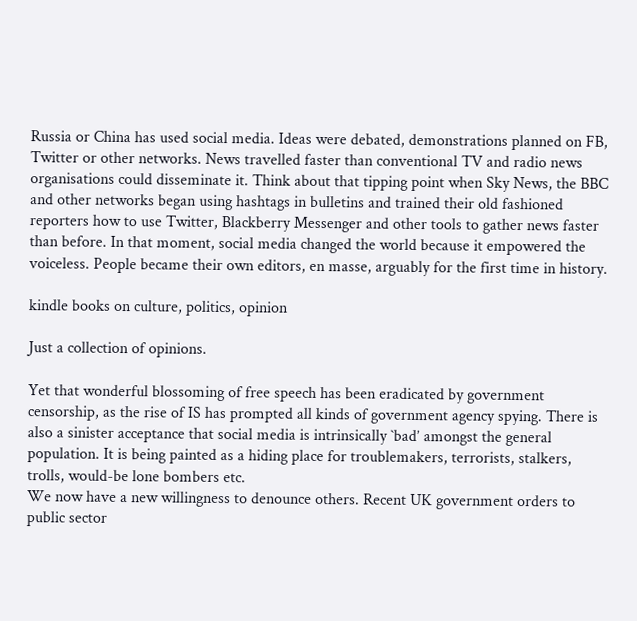Russia or China has used social media. Ideas were debated, demonstrations planned on FB, Twitter or other networks. News travelled faster than conventional TV and radio news organisations could disseminate it. Think about that tipping point when Sky News, the BBC and other networks began using hashtags in bulletins and trained their old fashioned reporters how to use Twitter, Blackberry Messenger and other tools to gather news faster than before. In that moment, social media changed the world because it empowered the voiceless. People became their own editors, en masse, arguably for the first time in history.

kindle books on culture, politics, opinion

Just a collection of opinions.

Yet that wonderful blossoming of free speech has been eradicated by government censorship, as the rise of IS has prompted all kinds of government agency spying. There is also a sinister acceptance that social media is intrinsically `bad’ amongst the general population. It is being painted as a hiding place for troublemakers, terrorists, stalkers, trolls, would-be lone bombers etc.
We now have a new willingness to denounce others. Recent UK government orders to public sector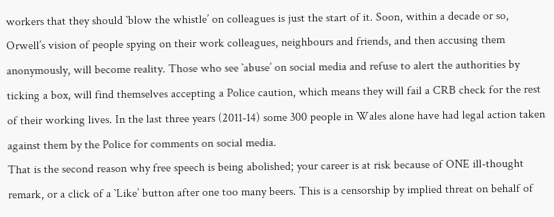workers that they should `blow the whistle’ on colleagues is just the start of it. Soon, within a decade or so, Orwell’s vision of people spying on their work colleagues, neighbours and friends, and then accusing them anonymously, will become reality. Those who see `abuse’ on social media and refuse to alert the authorities by ticking a box, will find themselves accepting a Police caution, which means they will fail a CRB check for the rest of their working lives. In the last three years (2011-14) some 300 people in Wales alone have had legal action taken against them by the Police for comments on social media.
That is the second reason why free speech is being abolished; your career is at risk because of ONE ill-thought remark, or a click of a `Like’ button after one too many beers. This is a censorship by implied threat on behalf of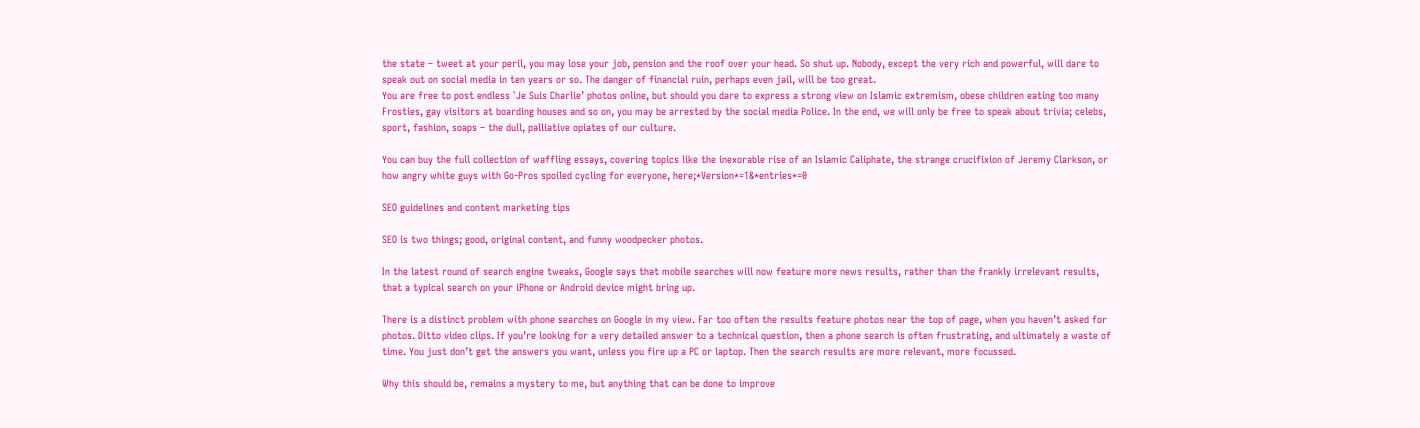the state – tweet at your peril, you may lose your job, pension and the roof over your head. So shut up. Nobody, except the very rich and powerful, will dare to speak out on social media in ten years or so. The danger of financial ruin, perhaps even jail, will be too great.
You are free to post endless `Je Suis Charlie’ photos online, but should you dare to express a strong view on Islamic extremism, obese children eating too many Frosties, gay visitors at boarding houses and so on, you may be arrested by the social media Police. In the end, we will only be free to speak about trivia; celebs, sport, fashion, soaps – the dull, palliative opiates of our culture.

You can buy the full collection of waffling essays, covering topics like the inexorable rise of an Islamic Caliphate, the strange crucifixion of Jeremy Clarkson, or how angry white guys with Go-Pros spoiled cycling for everyone, here;*Version*=1&*entries*=0

SEO guidelines and content marketing tips

SEO is two things; good, original content, and funny woodpecker photos.

In the latest round of search engine tweaks, Google says that mobile searches will now feature more news results, rather than the frankly irrelevant results, that a typical search on your iPhone or Android device might bring up.

There is a distinct problem with phone searches on Google in my view. Far too often the results feature photos near the top of page, when you haven’t asked for photos. Ditto video clips. If you’re looking for a very detailed answer to a technical question, then a phone search is often frustrating, and ultimately a waste of time. You just don’t get the answers you want, unless you fire up a PC or laptop. Then the search results are more relevant, more focussed.

Why this should be, remains a mystery to me, but anything that can be done to improve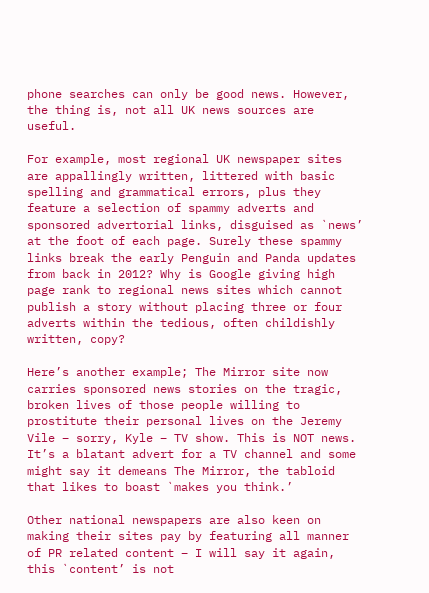phone searches can only be good news. However, the thing is, not all UK news sources are useful.

For example, most regional UK newspaper sites are appallingly written, littered with basic spelling and grammatical errors, plus they feature a selection of spammy adverts and sponsored advertorial links, disguised as `news’ at the foot of each page. Surely these spammy links break the early Penguin and Panda updates from back in 2012? Why is Google giving high page rank to regional news sites which cannot publish a story without placing three or four adverts within the tedious, often childishly written, copy?

Here’s another example; The Mirror site now carries sponsored news stories on the tragic, broken lives of those people willing to prostitute their personal lives on the Jeremy Vile – sorry, Kyle – TV show. This is NOT news. It’s a blatant advert for a TV channel and some might say it demeans The Mirror, the tabloid that likes to boast `makes you think.’

Other national newspapers are also keen on making their sites pay by featuring all manner of PR related content – I will say it again, this `content’ is not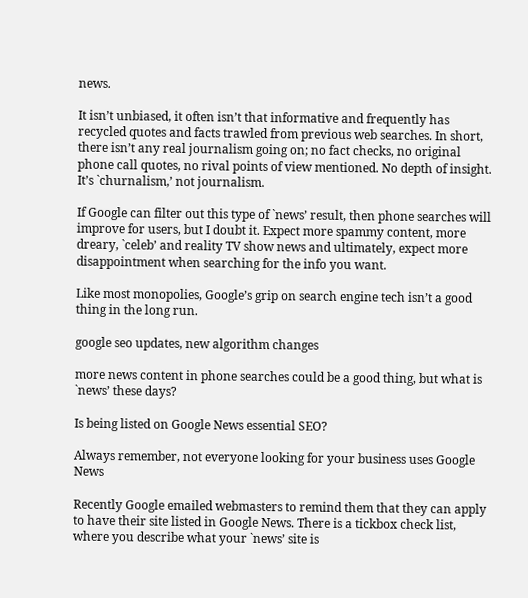news.

It isn’t unbiased, it often isn’t that informative and frequently has recycled quotes and facts trawled from previous web searches. In short, there isn’t any real journalism going on; no fact checks, no original phone call quotes, no rival points of view mentioned. No depth of insight. It’s `churnalism,’ not journalism.

If Google can filter out this type of `news’ result, then phone searches will improve for users, but I doubt it. Expect more spammy content, more dreary, `celeb’ and reality TV show news and ultimately, expect more disappointment when searching for the info you want.

Like most monopolies, Google’s grip on search engine tech isn’t a good thing in the long run.

google seo updates, new algorithm changes

more news content in phone searches could be a good thing, but what is `news’ these days?

Is being listed on Google News essential SEO?

Always remember, not everyone looking for your business uses Google News

Recently Google emailed webmasters to remind them that they can apply to have their site listed in Google News. There is a tickbox check list, where you describe what your `news’ site is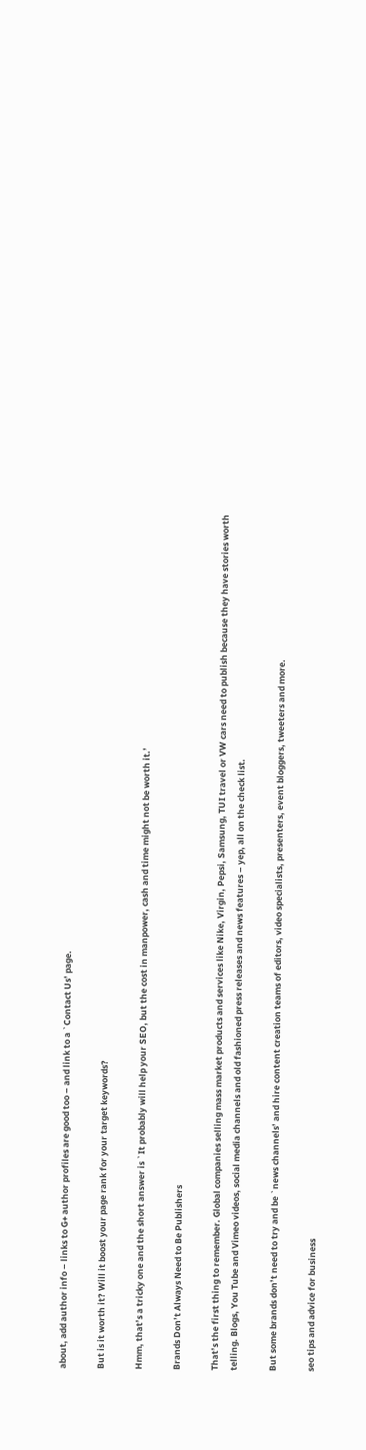about, add author info – links to G+ author profiles are good too – and link to a `Contact Us’ page.

But is it worth it? Will it boost your page rank for your target keywords?

Hmm, that’s a tricky one and the short answer is `It probably will help your SEO, but the cost in manpower, cash and time might not be worth it.’

Brands Don’t Always Need to Be Publishers

That’s the first thing to remember. Global companies selling mass market products and services like Nike, Virgin, Pepsi, Samsung, TUI travel or VW cars need to publish because they have stories worth telling. Blogs, You Tube and Vimeo videos, social media channels and old fashioned press releases and news features – yep, all on the check list.

But some brands don’t need to try and be `news channels’ and hire content creation teams of editors, video specialists, presenters, event bloggers, tweeters and more.

seo tips and advice for business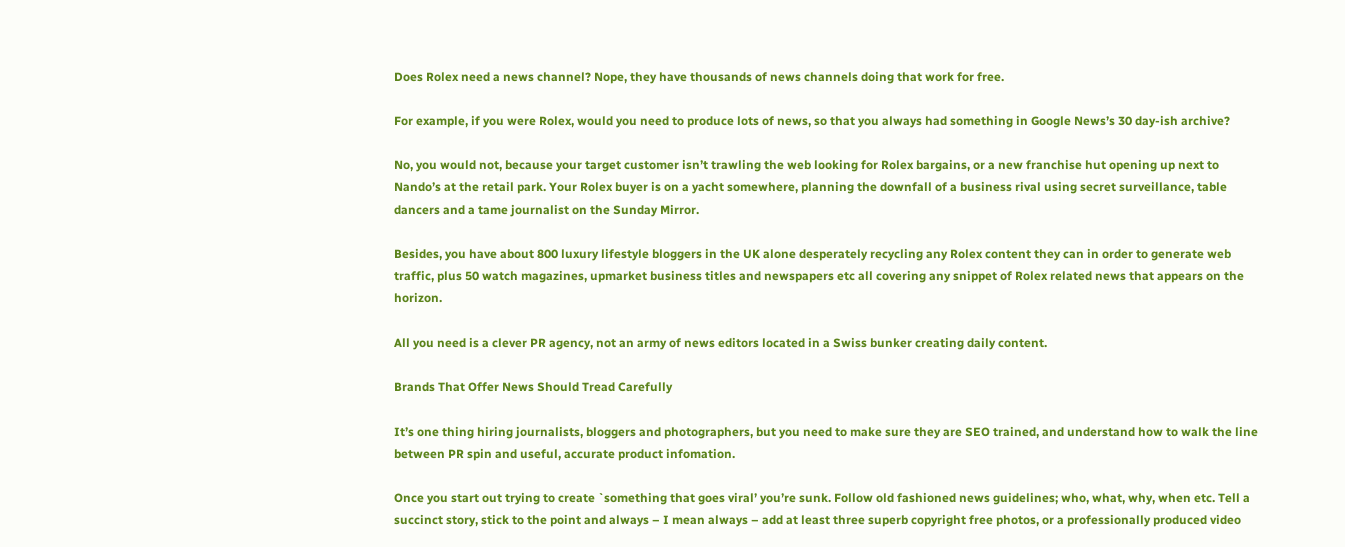Does Rolex need a news channel? Nope, they have thousands of news channels doing that work for free.

For example, if you were Rolex, would you need to produce lots of news, so that you always had something in Google News’s 30 day-ish archive?

No, you would not, because your target customer isn’t trawling the web looking for Rolex bargains, or a new franchise hut opening up next to Nando’s at the retail park. Your Rolex buyer is on a yacht somewhere, planning the downfall of a business rival using secret surveillance, table dancers and a tame journalist on the Sunday Mirror.

Besides, you have about 800 luxury lifestyle bloggers in the UK alone desperately recycling any Rolex content they can in order to generate web traffic, plus 50 watch magazines, upmarket business titles and newspapers etc all covering any snippet of Rolex related news that appears on the horizon.

All you need is a clever PR agency, not an army of news editors located in a Swiss bunker creating daily content.

Brands That Offer News Should Tread Carefully

It’s one thing hiring journalists, bloggers and photographers, but you need to make sure they are SEO trained, and understand how to walk the line between PR spin and useful, accurate product infomation.

Once you start out trying to create `something that goes viral’ you’re sunk. Follow old fashioned news guidelines; who, what, why, when etc. Tell a succinct story, stick to the point and always – I mean always – add at least three superb copyright free photos, or a professionally produced video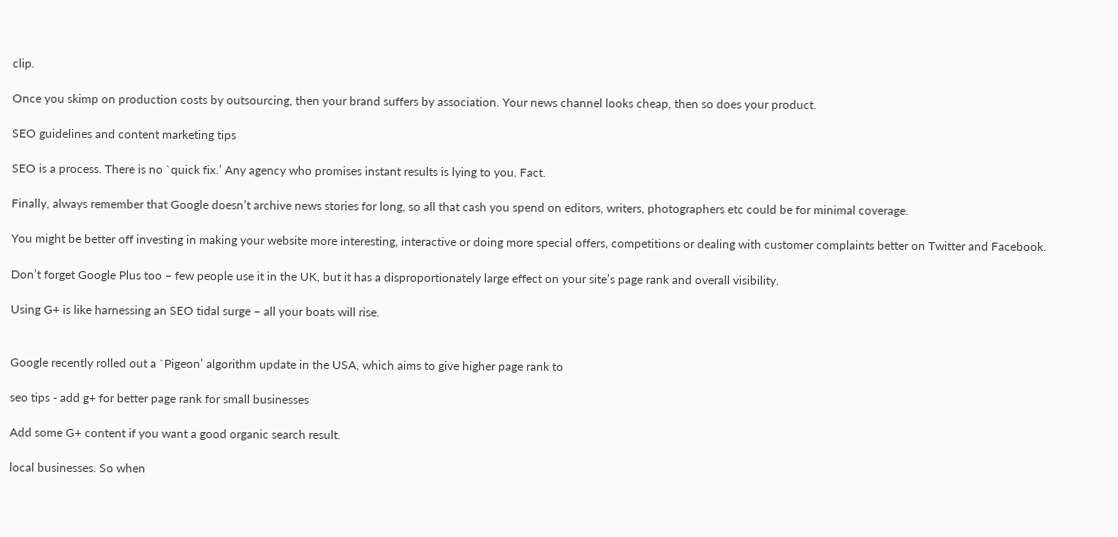clip.

Once you skimp on production costs by outsourcing, then your brand suffers by association. Your news channel looks cheap, then so does your product.

SEO guidelines and content marketing tips

SEO is a process. There is no `quick fix.’ Any agency who promises instant results is lying to you. Fact.

Finally, always remember that Google doesn’t archive news stories for long, so all that cash you spend on editors, writers, photographers etc could be for minimal coverage.

You might be better off investing in making your website more interesting, interactive or doing more special offers, competitions or dealing with customer complaints better on Twitter and Facebook.

Don’t forget Google Plus too – few people use it in the UK, but it has a disproportionately large effect on your site’s page rank and overall visibility.

Using G+ is like harnessing an SEO tidal surge – all your boats will rise.


Google recently rolled out a `Pigeon’ algorithm update in the USA, which aims to give higher page rank to

seo tips - add g+ for better page rank for small businesses

Add some G+ content if you want a good organic search result.

local businesses. So when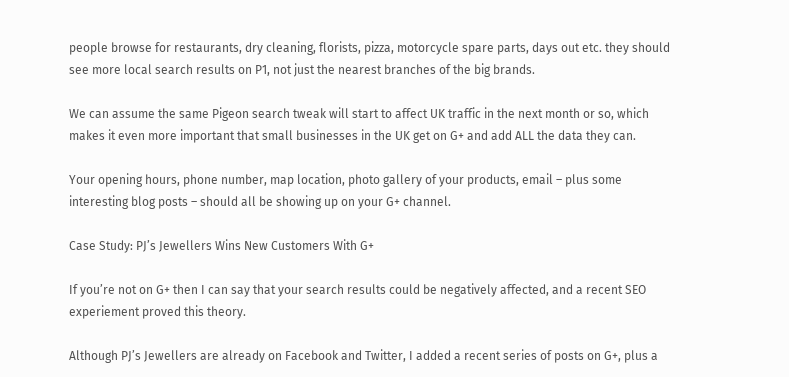people browse for restaurants, dry cleaning, florists, pizza, motorcycle spare parts, days out etc. they should see more local search results on P1, not just the nearest branches of the big brands.

We can assume the same Pigeon search tweak will start to affect UK traffic in the next month or so, which makes it even more important that small businesses in the UK get on G+ and add ALL the data they can.

Your opening hours, phone number, map location, photo gallery of your products, email – plus some interesting blog posts – should all be showing up on your G+ channel.

Case Study: PJ’s Jewellers Wins New Customers With G+

If you’re not on G+ then I can say that your search results could be negatively affected, and a recent SEO experiement proved this theory.

Although PJ’s Jewellers are already on Facebook and Twitter, I added a recent series of posts on G+, plus a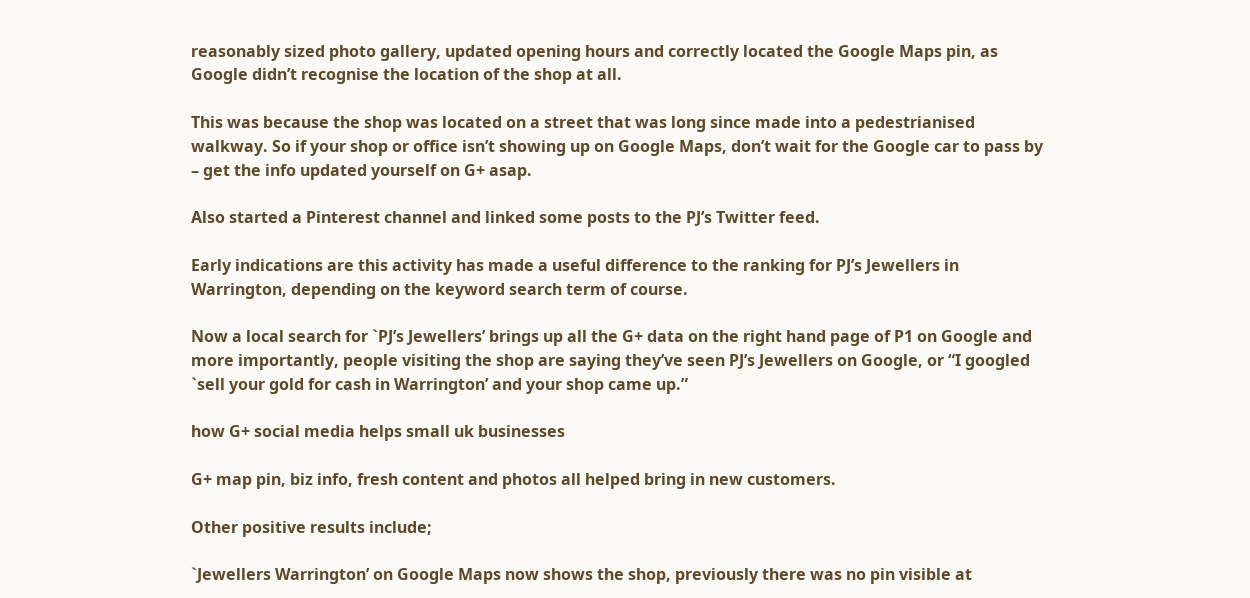reasonably sized photo gallery, updated opening hours and correctly located the Google Maps pin, as Google didn’t recognise the location of the shop at all.

This was because the shop was located on a street that was long since made into a pedestrianised walkway. So if your shop or office isn’t showing up on Google Maps, don’t wait for the Google car to pass by – get the info updated yourself on G+ asap.

Also started a Pinterest channel and linked some posts to the PJ’s Twitter feed.

Early indications are this activity has made a useful difference to the ranking for PJ’s Jewellers in Warrington, depending on the keyword search term of course.

Now a local search for `PJ’s Jewellers’ brings up all the G+ data on the right hand page of P1 on Google and more importantly, people visiting the shop are saying they’ve seen PJ’s Jewellers on Google, or “I googled `sell your gold for cash in Warrington’ and your shop came up.”

how G+ social media helps small uk businesses

G+ map pin, biz info, fresh content and photos all helped bring in new customers.

Other positive results include;

`Jewellers Warrington’ on Google Maps now shows the shop, previously there was no pin visible at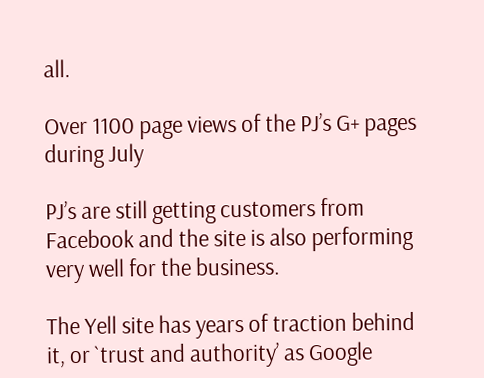all.

Over 1100 page views of the PJ’s G+ pages during July

PJ’s are still getting customers from Facebook and the site is also performing very well for the business.

The Yell site has years of traction behind it, or `trust and authority’ as Google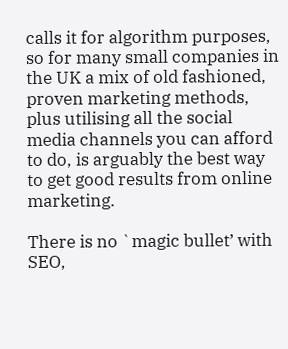calls it for algorithm purposes, so for many small companies in the UK a mix of old fashioned, proven marketing methods, plus utilising all the social media channels you can afford to do, is arguably the best way to get good results from online marketing.

There is no `magic bullet’ with SEO,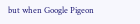but when Google Pigeon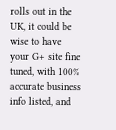rolls out in the UK, it could be wise to have your G+ site fine tuned, with 100% accurate business info listed, and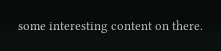some interesting content on there.